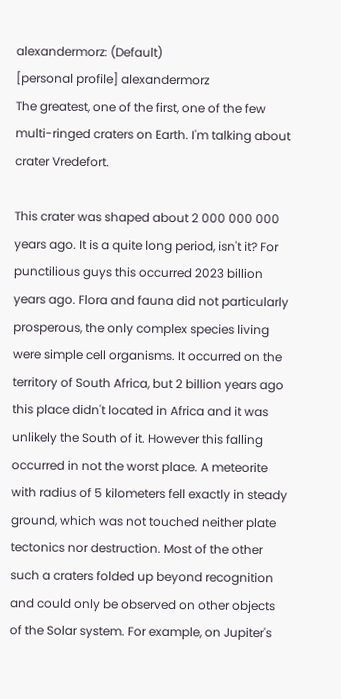alexandermorz: (Default)
[personal profile] alexandermorz
The greatest, one of the first, one of the few multi-ringed craters on Earth. I'm talking about crater Vredefort.

This crater was shaped about 2 000 000 000 years ago. It is a quite long period, isn't it? For punctilious guys this occurred 2023 billion years ago. Flora and fauna did not particularly prosperous, the only complex species living were simple cell organisms. It occurred on the territory of South Africa, but 2 billion years ago this place didn't located in Africa and it was unlikely the South of it. However this falling occurred in not the worst place. A meteorite with radius of 5 kilometers fell exactly in steady ground, which was not touched neither plate tectonics nor destruction. Most of the other such a craters folded up beyond recognition and could only be observed on other objects of the Solar system. For example, on Jupiter's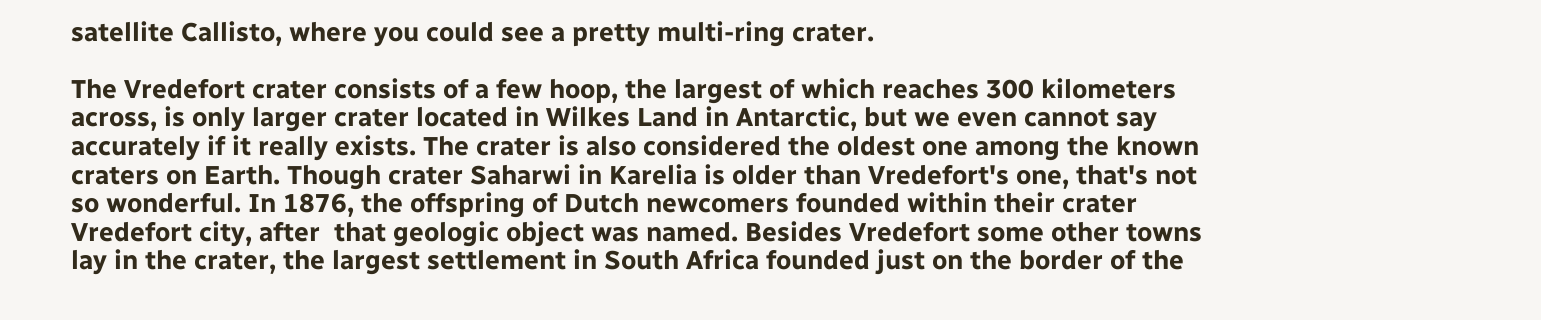satellite Callisto, where you could see a pretty multi-ring crater.

The Vredefort crater consists of a few hoop, the largest of which reaches 300 kilometers across, is only larger crater located in Wilkes Land in Antarctic, but we even cannot say accurately if it really exists. The crater is also considered the oldest one among the known craters on Earth. Though crater Saharwi in Karelia is older than Vredefort's one, that's not so wonderful. In 1876, the offspring of Dutch newcomers founded within their crater Vredefort city, after  that geologic object was named. Besides Vredefort some other towns lay in the crater, the largest settlement in South Africa founded just on the border of the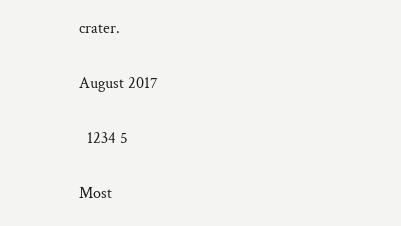crater.

August 2017

  1234 5

Most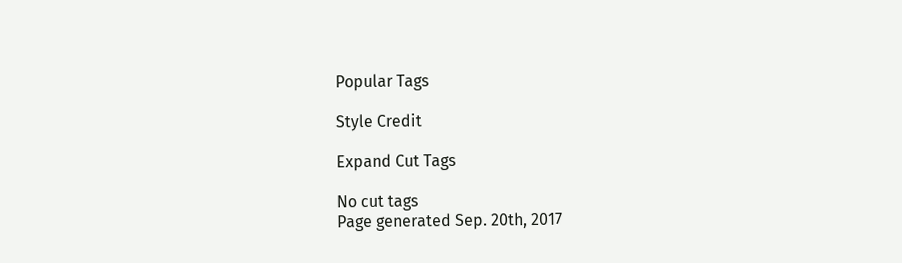Popular Tags

Style Credit

Expand Cut Tags

No cut tags
Page generated Sep. 20th, 2017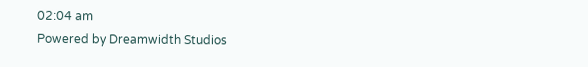02:04 am
Powered by Dreamwidth Studios